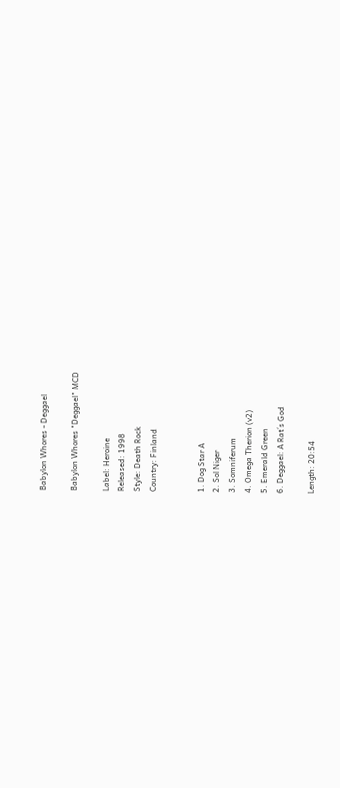Babylon Whores - Deggael

Babylon Whores "Deggael" MCD

Label: Heroine
Released: 1998
Style: Death Rock
Country: Finland


1. Dog Star A
2. Sol Niger
3. Somniferum
4. Omega Therion (v2)
5. Emerald Green
6. Deggael: A Rat´s God

Length: 20:54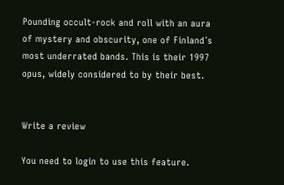Pounding occult-rock and roll with an aura of mystery and obscurity, one of Finland´s most underrated bands. This is their 1997 opus, widely considered to by their best.


Write a review

You need to login to use this feature.